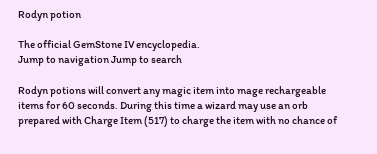Rodyn potion

The official GemStone IV encyclopedia.
Jump to navigation Jump to search

Rodyn potions will convert any magic item into mage rechargeable items for 60 seconds. During this time a wizard may use an orb prepared with Charge Item (517) to charge the item with no chance of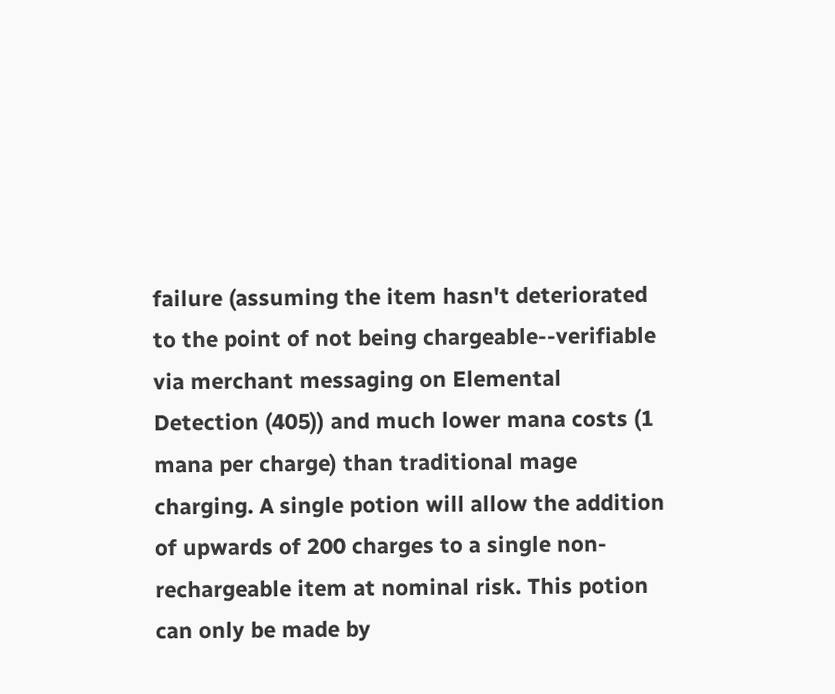failure (assuming the item hasn't deteriorated to the point of not being chargeable--verifiable via merchant messaging on Elemental Detection (405)) and much lower mana costs (1 mana per charge) than traditional mage charging. A single potion will allow the addition of upwards of 200 charges to a single non-rechargeable item at nominal risk. This potion can only be made by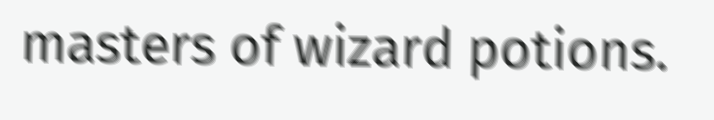masters of wizard potions.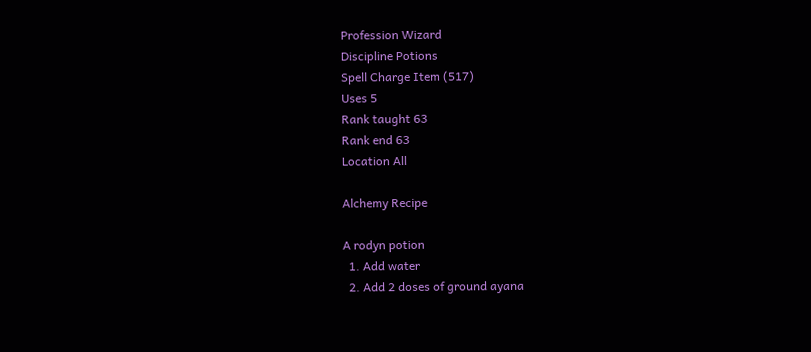Profession Wizard
Discipline Potions
Spell Charge Item (517)
Uses 5
Rank taught 63
Rank end 63
Location All

Alchemy Recipe

A rodyn potion
  1. Add water
  2. Add 2 doses of ground ayana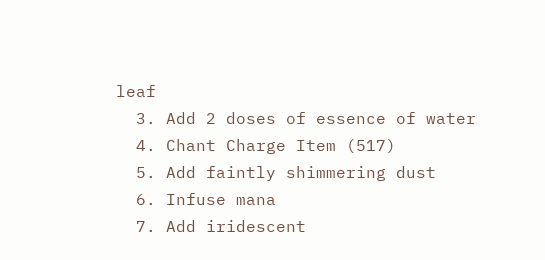leaf
  3. Add 2 doses of essence of water
  4. Chant Charge Item (517)
  5. Add faintly shimmering dust
  6. Infuse mana
  7. Add iridescent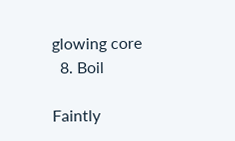glowing core
  8. Boil

Faintly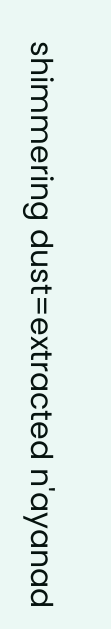shimmering dust=extracted n'ayanad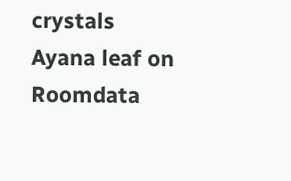crystals
Ayana leaf on Roomdata